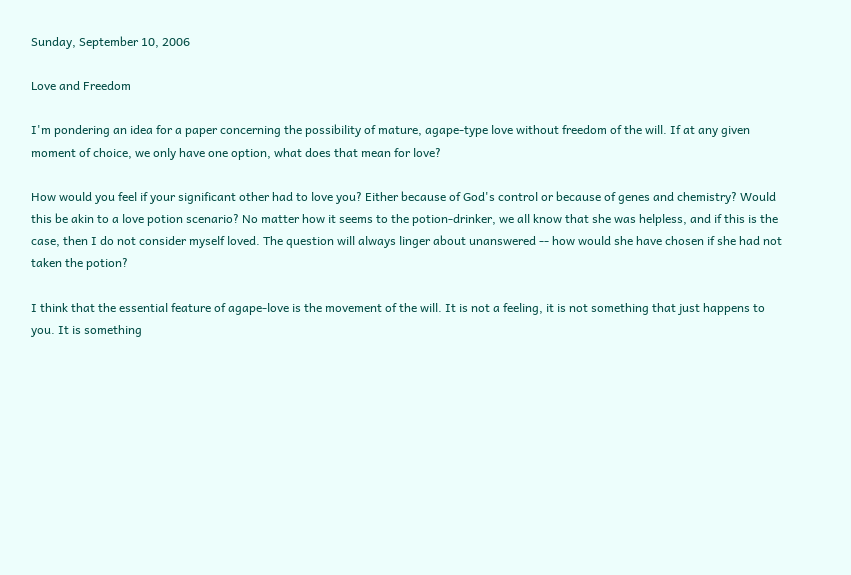Sunday, September 10, 2006

Love and Freedom

I'm pondering an idea for a paper concerning the possibility of mature, agape-type love without freedom of the will. If at any given moment of choice, we only have one option, what does that mean for love?

How would you feel if your significant other had to love you? Either because of God's control or because of genes and chemistry? Would this be akin to a love potion scenario? No matter how it seems to the potion-drinker, we all know that she was helpless, and if this is the case, then I do not consider myself loved. The question will always linger about unanswered -- how would she have chosen if she had not taken the potion?

I think that the essential feature of agape-love is the movement of the will. It is not a feeling, it is not something that just happens to you. It is something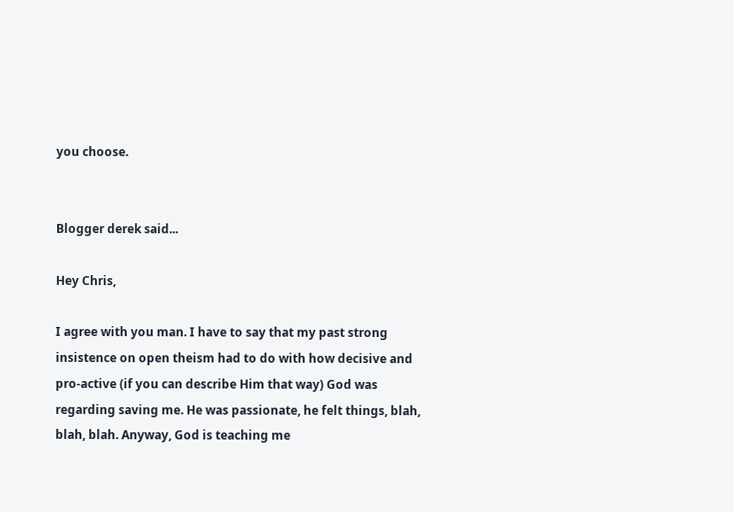you choose.


Blogger derek said...

Hey Chris,

I agree with you man. I have to say that my past strong insistence on open theism had to do with how decisive and pro-active (if you can describe Him that way) God was regarding saving me. He was passionate, he felt things, blah, blah, blah. Anyway, God is teaching me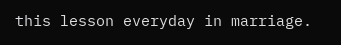this lesson everyday in marriage.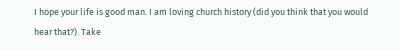I hope your life is good man. I am loving church history (did you think that you would hear that?). Take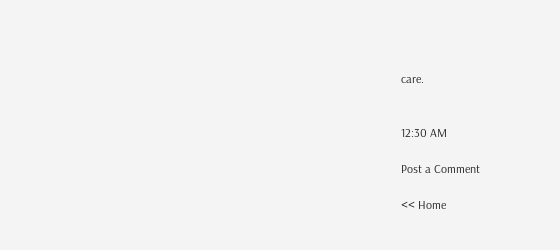care.


12:30 AM

Post a Comment

<< Home